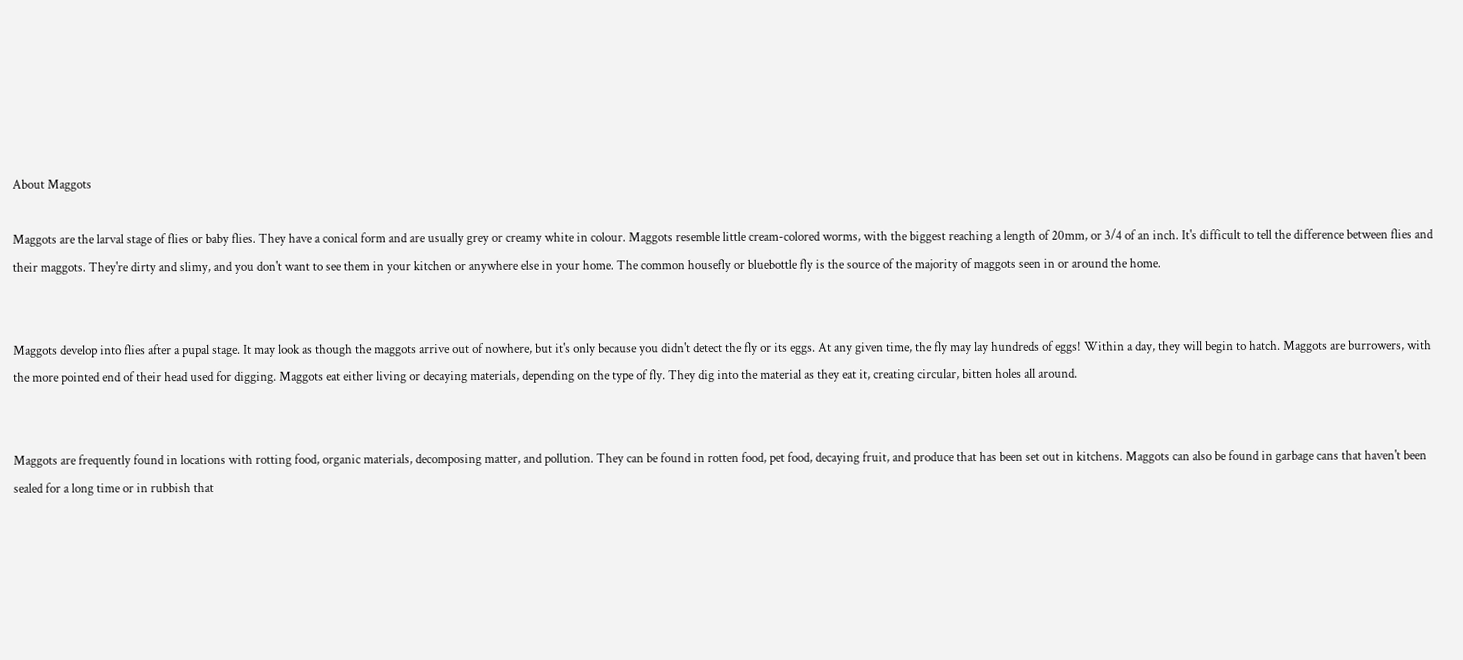About Maggots

Maggots are the larval stage of flies or baby flies. They have a conical form and are usually grey or creamy white in colour. Maggots resemble little cream-colored worms, with the biggest reaching a length of 20mm, or 3/4 of an inch. It's difficult to tell the difference between flies and their maggots. They're dirty and slimy, and you don't want to see them in your kitchen or anywhere else in your home. The common housefly or bluebottle fly is the source of the majority of maggots seen in or around the home.


Maggots develop into flies after a pupal stage. It may look as though the maggots arrive out of nowhere, but it's only because you didn't detect the fly or its eggs. At any given time, the fly may lay hundreds of eggs! Within a day, they will begin to hatch. Maggots are burrowers, with the more pointed end of their head used for digging. Maggots eat either living or decaying materials, depending on the type of fly. They dig into the material as they eat it, creating circular, bitten holes all around.


Maggots are frequently found in locations with rotting food, organic materials, decomposing matter, and pollution. They can be found in rotten food, pet food, decaying fruit, and produce that has been set out in kitchens. Maggots can also be found in garbage cans that haven't been sealed for a long time or in rubbish that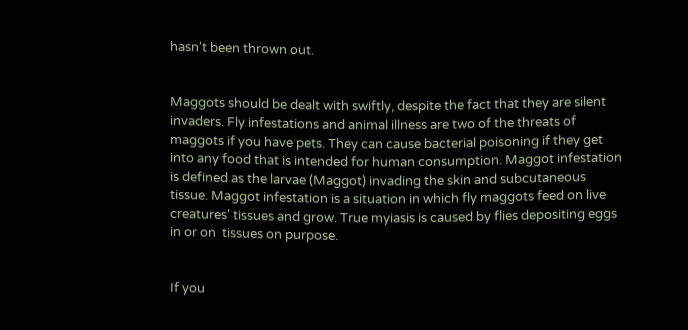hasn't been thrown out.


Maggots should be dealt with swiftly, despite the fact that they are silent invaders. Fly infestations and animal illness are two of the threats of maggots if you have pets. They can cause bacterial poisoning if they get into any food that is intended for human consumption. Maggot infestation is defined as the larvae (Maggot) invading the skin and subcutaneous tissue. Maggot infestation is a situation in which fly maggots feed on live creatures' tissues and grow. True myiasis is caused by flies depositing eggs in or on  tissues on purpose.


If you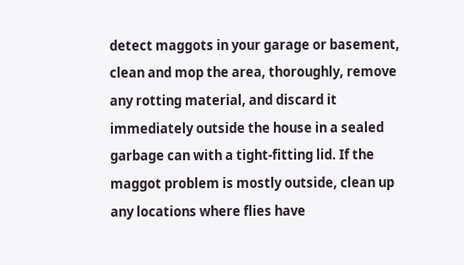detect maggots in your garage or basement, clean and mop the area, thoroughly, remove any rotting material, and discard it immediately outside the house in a sealed garbage can with a tight-fitting lid. If the maggot problem is mostly outside, clean up any locations where flies have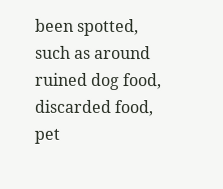been spotted, such as around ruined dog food, discarded food, pet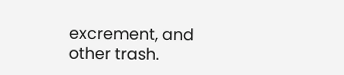excrement, and other trash.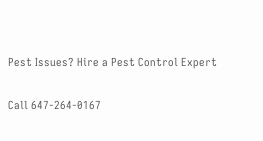Pest Issues? Hire a Pest Control Expert

Call 647-264-0167